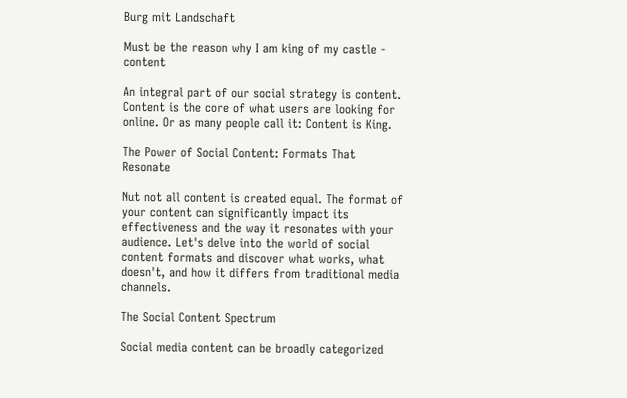Burg mit Landschaft

Must be the reason why I am king of my castle - content

An integral part of our social strategy is content. Content is the core of what users are looking for online. Or as many people call it: Content is King.

The Power of Social Content: Formats That Resonate

Nut not all content is created equal. The format of your content can significantly impact its effectiveness and the way it resonates with your audience. Let's delve into the world of social content formats and discover what works, what doesn't, and how it differs from traditional media channels.

The Social Content Spectrum

Social media content can be broadly categorized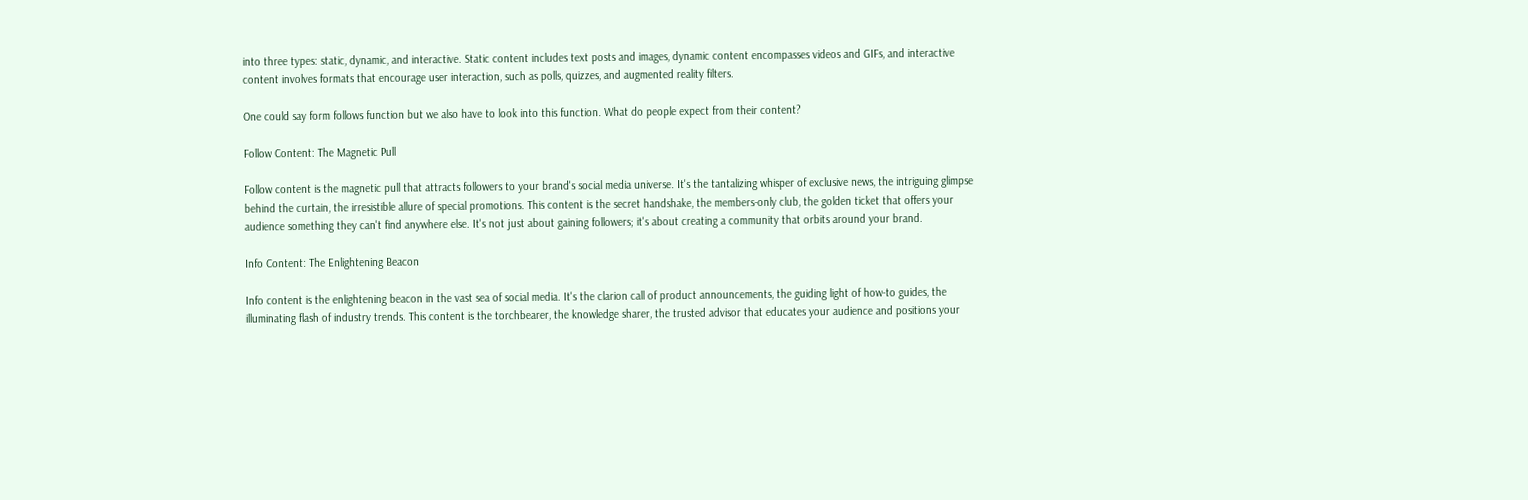into three types: static, dynamic, and interactive. Static content includes text posts and images, dynamic content encompasses videos and GIFs, and interactive content involves formats that encourage user interaction, such as polls, quizzes, and augmented reality filters.

One could say form follows function but we also have to look into this function. What do people expect from their content?

Follow Content: The Magnetic Pull

Follow content is the magnetic pull that attracts followers to your brand's social media universe. It's the tantalizing whisper of exclusive news, the intriguing glimpse behind the curtain, the irresistible allure of special promotions. This content is the secret handshake, the members-only club, the golden ticket that offers your audience something they can't find anywhere else. It's not just about gaining followers; it's about creating a community that orbits around your brand.

Info Content: The Enlightening Beacon

Info content is the enlightening beacon in the vast sea of social media. It's the clarion call of product announcements, the guiding light of how-to guides, the illuminating flash of industry trends. This content is the torchbearer, the knowledge sharer, the trusted advisor that educates your audience and positions your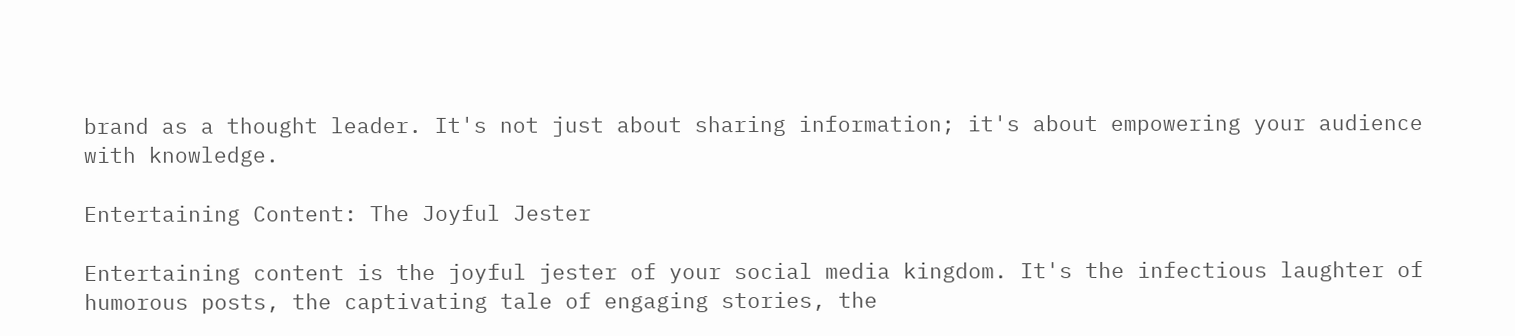brand as a thought leader. It's not just about sharing information; it's about empowering your audience with knowledge.

Entertaining Content: The Joyful Jester

Entertaining content is the joyful jester of your social media kingdom. It's the infectious laughter of humorous posts, the captivating tale of engaging stories, the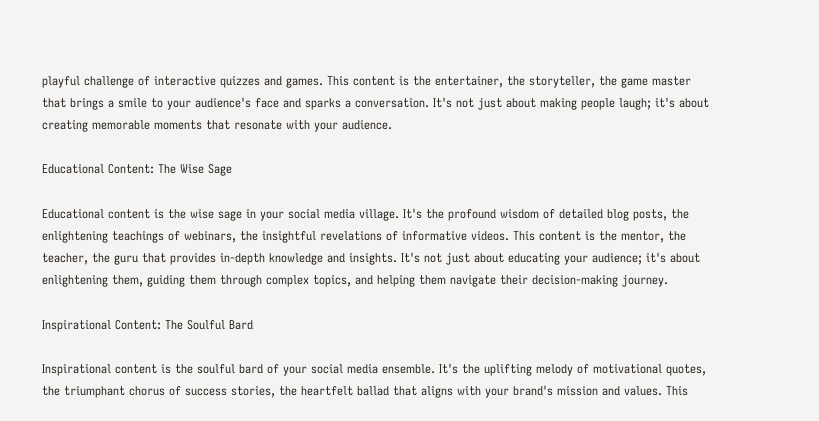playful challenge of interactive quizzes and games. This content is the entertainer, the storyteller, the game master that brings a smile to your audience's face and sparks a conversation. It's not just about making people laugh; it's about creating memorable moments that resonate with your audience.

Educational Content: The Wise Sage

Educational content is the wise sage in your social media village. It's the profound wisdom of detailed blog posts, the enlightening teachings of webinars, the insightful revelations of informative videos. This content is the mentor, the teacher, the guru that provides in-depth knowledge and insights. It's not just about educating your audience; it's about enlightening them, guiding them through complex topics, and helping them navigate their decision-making journey.

Inspirational Content: The Soulful Bard

Inspirational content is the soulful bard of your social media ensemble. It's the uplifting melody of motivational quotes, the triumphant chorus of success stories, the heartfelt ballad that aligns with your brand's mission and values. This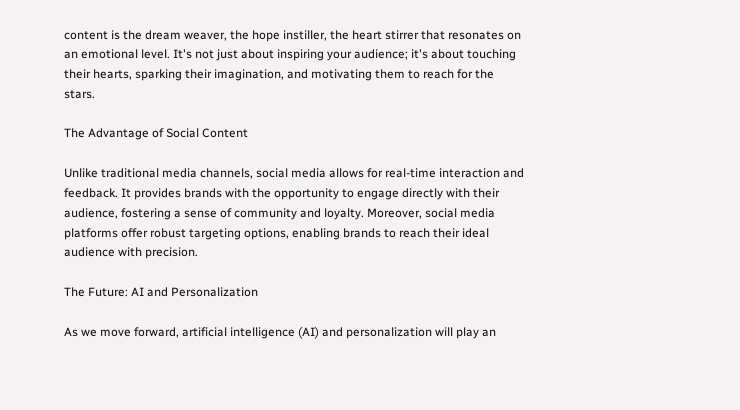content is the dream weaver, the hope instiller, the heart stirrer that resonates on an emotional level. It's not just about inspiring your audience; it's about touching their hearts, sparking their imagination, and motivating them to reach for the stars.

The Advantage of Social Content

Unlike traditional media channels, social media allows for real-time interaction and feedback. It provides brands with the opportunity to engage directly with their audience, fostering a sense of community and loyalty. Moreover, social media platforms offer robust targeting options, enabling brands to reach their ideal audience with precision.

The Future: AI and Personalization

As we move forward, artificial intelligence (AI) and personalization will play an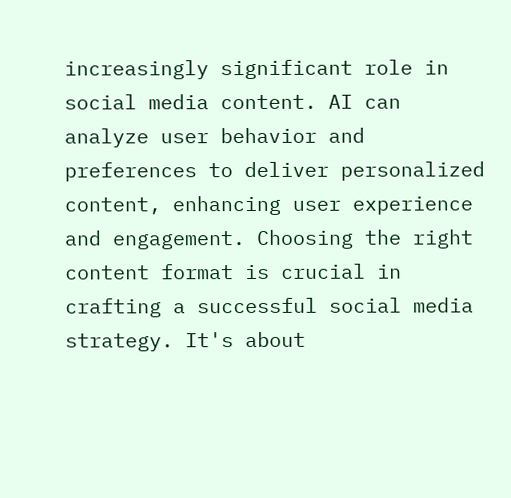increasingly significant role in social media content. AI can analyze user behavior and preferences to deliver personalized content, enhancing user experience and engagement. Choosing the right content format is crucial in crafting a successful social media strategy. It's about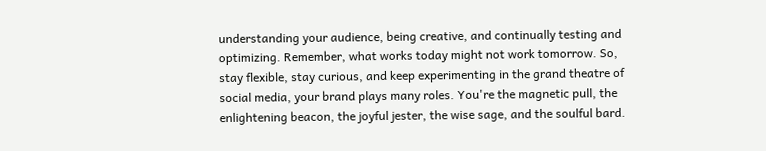understanding your audience, being creative, and continually testing and optimizing. Remember, what works today might not work tomorrow. So, stay flexible, stay curious, and keep experimenting in the grand theatre of social media, your brand plays many roles. You're the magnetic pull, the enlightening beacon, the joyful jester, the wise sage, and the soulful bard.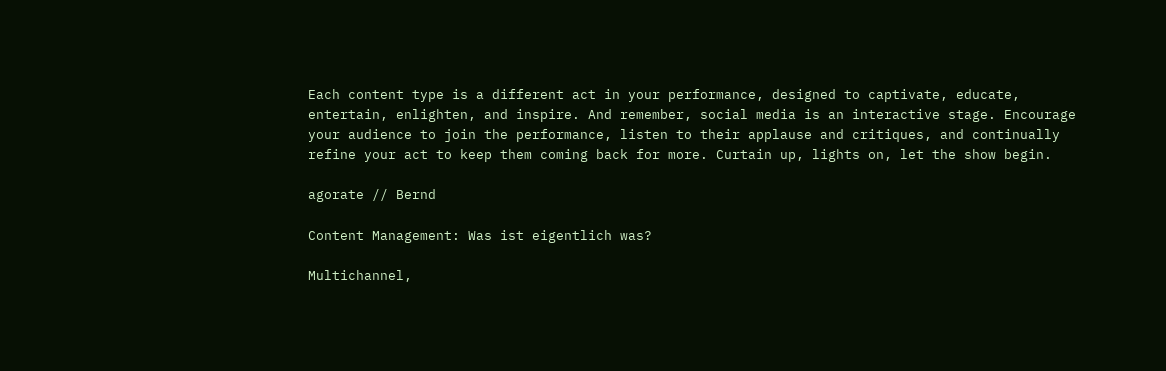Each content type is a different act in your performance, designed to captivate, educate, entertain, enlighten, and inspire. And remember, social media is an interactive stage. Encourage your audience to join the performance, listen to their applause and critiques, and continually refine your act to keep them coming back for more. Curtain up, lights on, let the show begin.

agorate // Bernd

Content Management: Was ist eigentlich was?

Multichannel,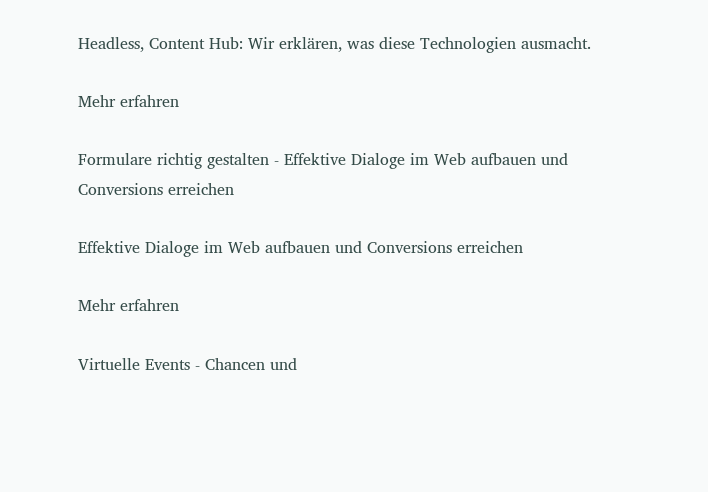Headless, Content Hub: Wir erklären, was diese Technologien ausmacht.

Mehr erfahren

Formulare richtig gestalten - Effektive Dialoge im Web aufbauen und Conversions erreichen

Effektive Dialoge im Web aufbauen und Conversions erreichen

Mehr erfahren

Virtuelle Events - Chancen und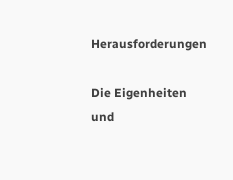Herausforderungen

Die Eigenheiten und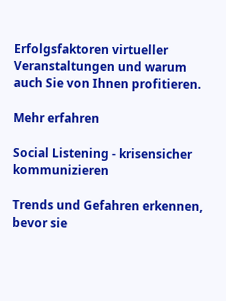Erfolgsfaktoren virtueller Veranstaltungen und warum auch Sie von Ihnen profitieren.

Mehr erfahren

Social Listening - krisensicher kommunizieren

Trends und Gefahren erkennen, bevor sie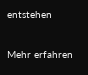entstehen

Mehr erfahren